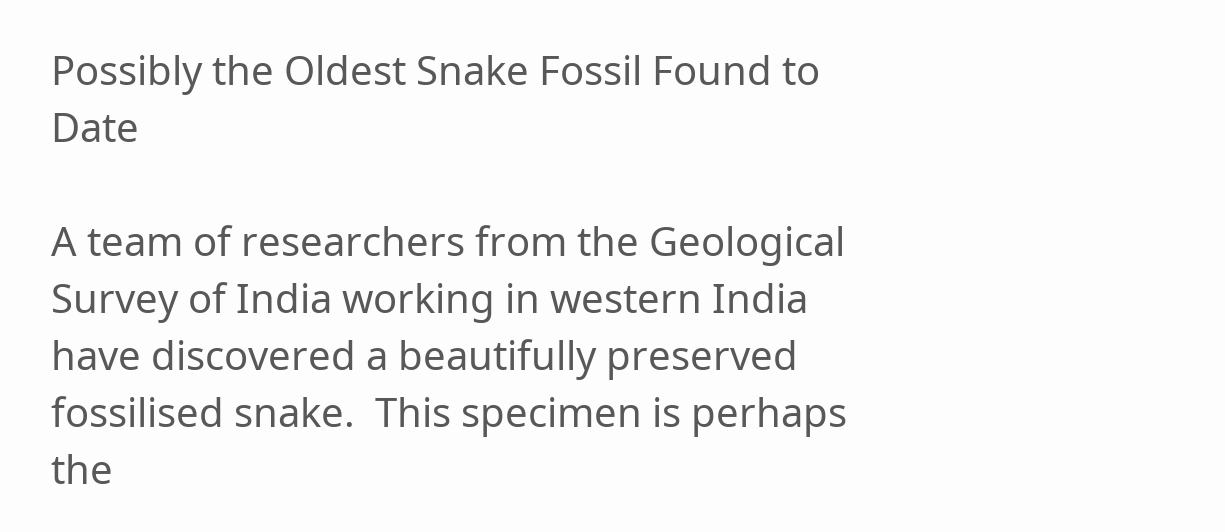Possibly the Oldest Snake Fossil Found to Date

A team of researchers from the Geological Survey of India working in western India have discovered a beautifully preserved fossilised snake.  This specimen is perhaps the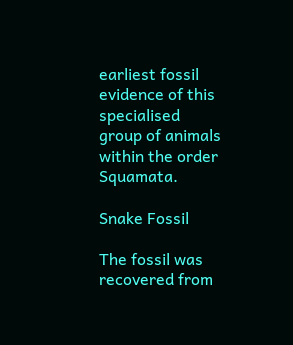earliest fossil evidence of this specialised group of animals within the order Squamata.

Snake Fossil

The fossil was recovered from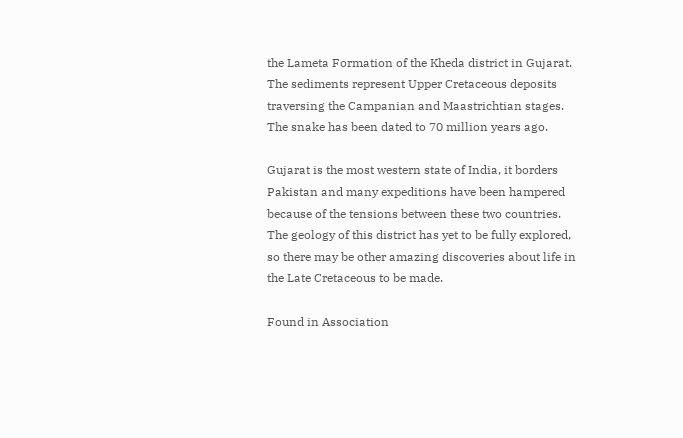the Lameta Formation of the Kheda district in Gujarat.  The sediments represent Upper Cretaceous deposits traversing the Campanian and Maastrichtian stages. The snake has been dated to 70 million years ago.

Gujarat is the most western state of India, it borders Pakistan and many expeditions have been hampered because of the tensions between these two countries.  The geology of this district has yet to be fully explored, so there may be other amazing discoveries about life in the Late Cretaceous to be made.

Found in Association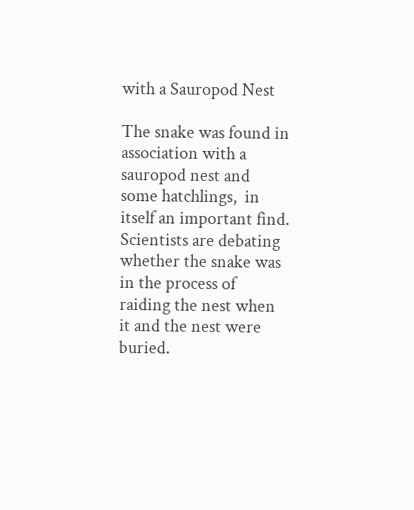with a Sauropod Nest

The snake was found in association with a sauropod nest and some hatchlings,  in itself an important find.  Scientists are debating whether the snake was in the process of raiding the nest when it and the nest were buried.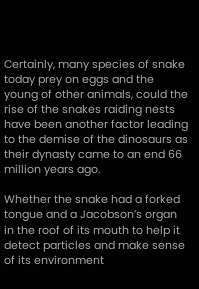Certainly, many species of snake today prey on eggs and the young of other animals, could the rise of the snakes raiding nests have been another factor leading to the demise of the dinosaurs as their dynasty came to an end 66 million years ago.

Whether the snake had a forked tongue and a Jacobson’s organ in the roof of its mouth to help it detect particles and make sense of its environment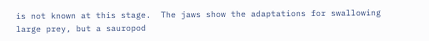is not known at this stage.  The jaws show the adaptations for swallowing large prey, but a sauropod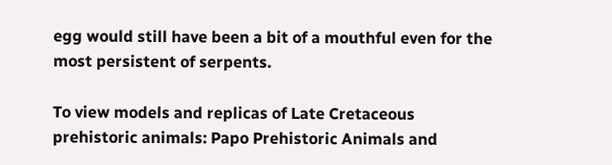egg would still have been a bit of a mouthful even for the most persistent of serpents.

To view models and replicas of Late Cretaceous prehistoric animals: Papo Prehistoric Animals and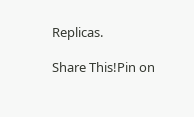Replicas.

Share This!Pin on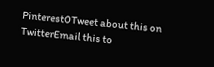Pinterest0Tweet about this on TwitterEmail this to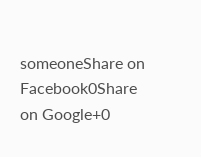someoneShare on Facebook0Share on Google+0